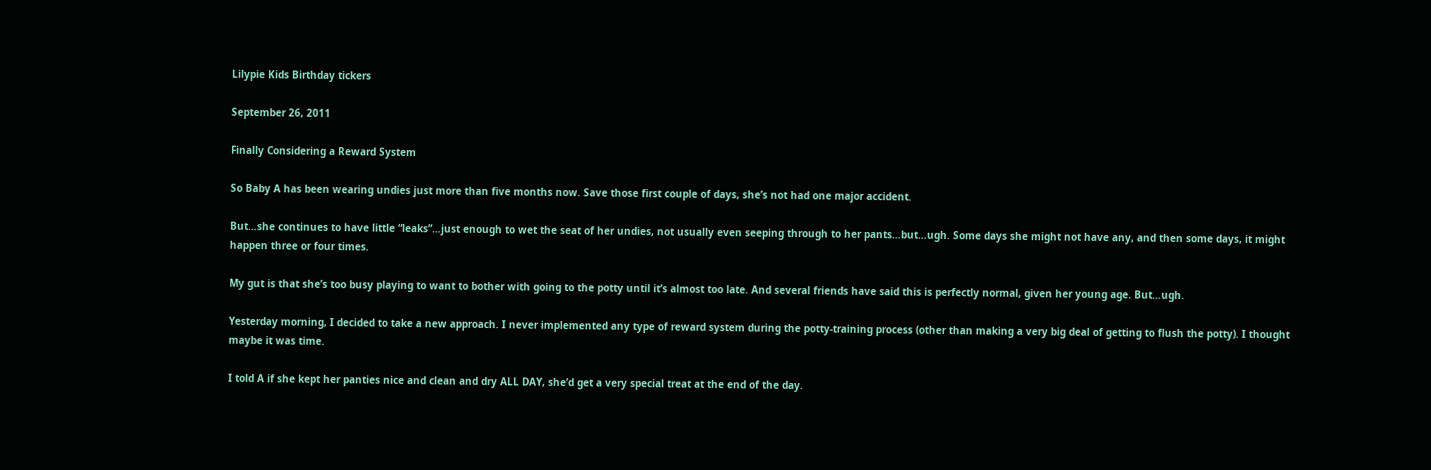Lilypie Kids Birthday tickers

September 26, 2011

Finally Considering a Reward System

So Baby A has been wearing undies just more than five months now. Save those first couple of days, she’s not had one major accident.

But…she continues to have little “leaks”…just enough to wet the seat of her undies, not usually even seeping through to her pants…but…ugh. Some days she might not have any, and then some days, it might happen three or four times.

My gut is that she’s too busy playing to want to bother with going to the potty until it’s almost too late. And several friends have said this is perfectly normal, given her young age. But…ugh.

Yesterday morning, I decided to take a new approach. I never implemented any type of reward system during the potty-training process (other than making a very big deal of getting to flush the potty). I thought maybe it was time.

I told A if she kept her panties nice and clean and dry ALL DAY, she’d get a very special treat at the end of the day.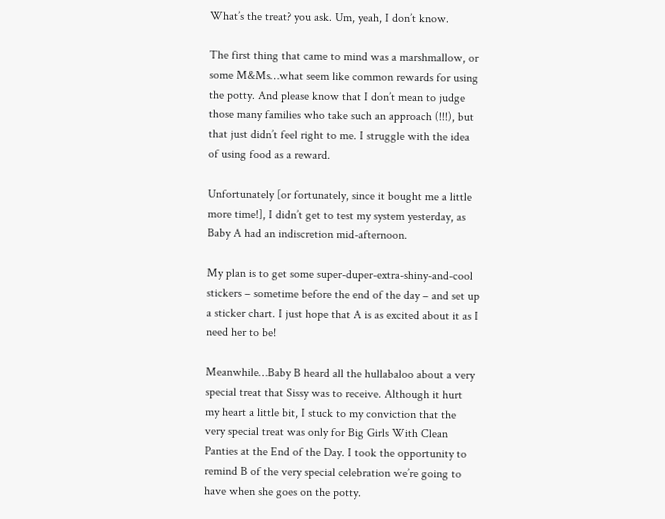What’s the treat? you ask. Um, yeah, I don’t know.

The first thing that came to mind was a marshmallow, or some M&Ms…what seem like common rewards for using the potty. And please know that I don’t mean to judge those many families who take such an approach (!!!), but that just didn’t feel right to me. I struggle with the idea of using food as a reward.

Unfortunately [or fortunately, since it bought me a little more time!], I didn’t get to test my system yesterday, as Baby A had an indiscretion mid-afternoon.

My plan is to get some super-duper-extra-shiny-and-cool stickers – sometime before the end of the day – and set up a sticker chart. I just hope that A is as excited about it as I need her to be!

Meanwhile…Baby B heard all the hullabaloo about a very special treat that Sissy was to receive. Although it hurt my heart a little bit, I stuck to my conviction that the very special treat was only for Big Girls With Clean Panties at the End of the Day. I took the opportunity to remind B of the very special celebration we’re going to have when she goes on the potty.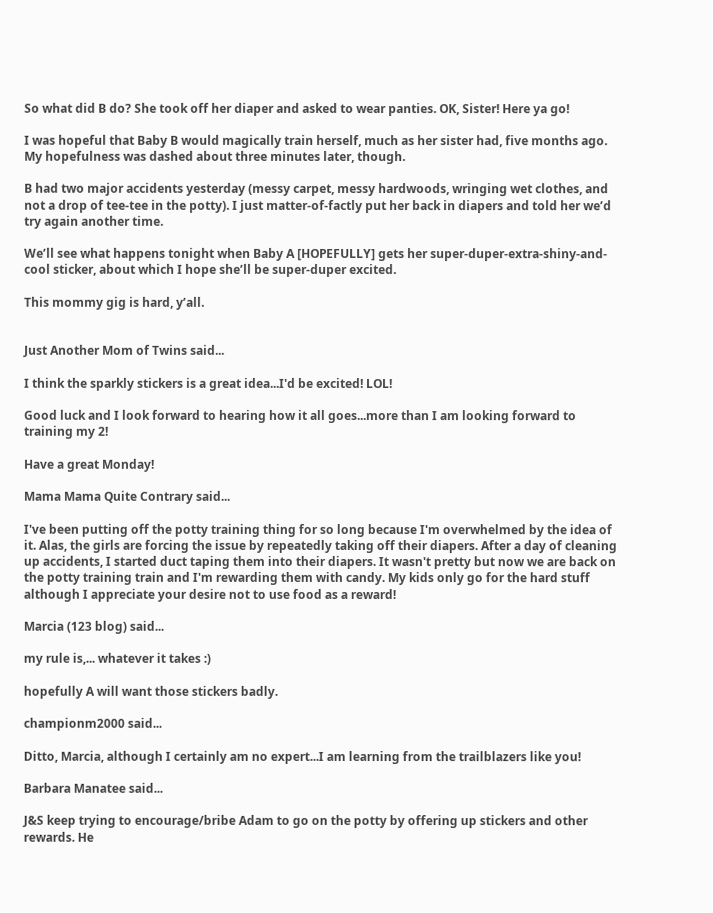So what did B do? She took off her diaper and asked to wear panties. OK, Sister! Here ya go!

I was hopeful that Baby B would magically train herself, much as her sister had, five months ago. My hopefulness was dashed about three minutes later, though.

B had two major accidents yesterday (messy carpet, messy hardwoods, wringing wet clothes, and not a drop of tee-tee in the potty). I just matter-of-factly put her back in diapers and told her we’d try again another time.

We’ll see what happens tonight when Baby A [HOPEFULLY] gets her super-duper-extra-shiny-and-cool sticker, about which I hope she’ll be super-duper excited.

This mommy gig is hard, y’all.


Just Another Mom of Twins said...

I think the sparkly stickers is a great idea...I'd be excited! LOL!

Good luck and I look forward to hearing how it all goes...more than I am looking forward to training my 2!

Have a great Monday!

Mama Mama Quite Contrary said...

I've been putting off the potty training thing for so long because I'm overwhelmed by the idea of it. Alas, the girls are forcing the issue by repeatedly taking off their diapers. After a day of cleaning up accidents, I started duct taping them into their diapers. It wasn't pretty but now we are back on the potty training train and I'm rewarding them with candy. My kids only go for the hard stuff although I appreciate your desire not to use food as a reward!

Marcia (123 blog) said...

my rule is,... whatever it takes :)

hopefully A will want those stickers badly.

championm2000 said...

Ditto, Marcia, although I certainly am no expert...I am learning from the trailblazers like you!

Barbara Manatee said...

J&S keep trying to encourage/bribe Adam to go on the potty by offering up stickers and other rewards. He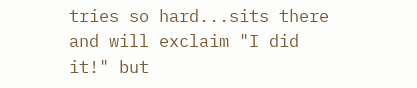tries so hard...sits there and will exclaim "I did it!" but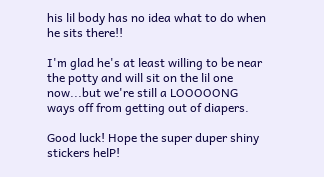his lil body has no idea what to do when he sits there!!

I'm glad he's at least willing to be near the potty and will sit on the lil one now...but we're still a LOOOOONG ways off from getting out of diapers.

Good luck! Hope the super duper shiny stickers helP!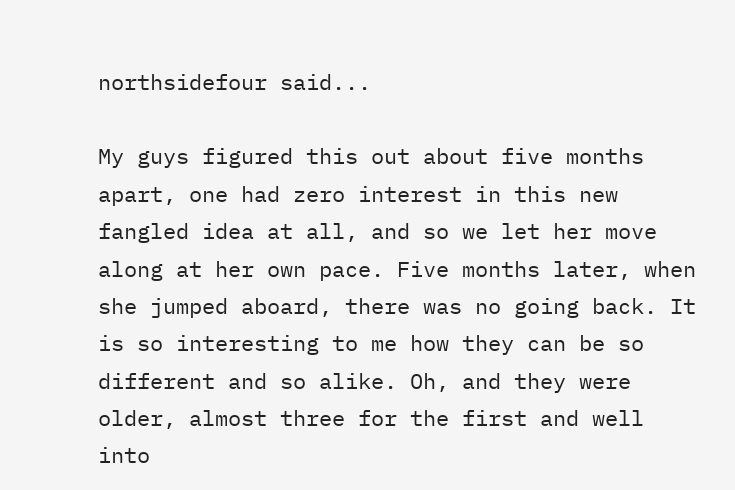northsidefour said...

My guys figured this out about five months apart, one had zero interest in this new fangled idea at all, and so we let her move along at her own pace. Five months later, when she jumped aboard, there was no going back. It is so interesting to me how they can be so different and so alike. Oh, and they were older, almost three for the first and well into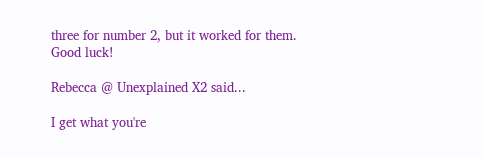three for number 2, but it worked for them. Good luck!

Rebecca @ Unexplained X2 said...

I get what you're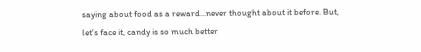saying about food as a reward...never thought about it before. But, let's face it, candy is so much better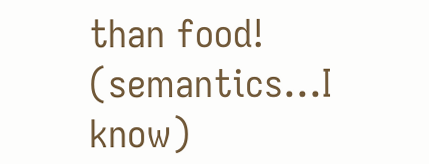than food! (semantics...I know)